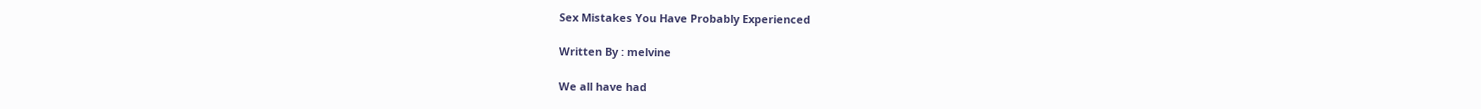Sex Mistakes You Have Probably Experienced

Written By : melvine

We all have had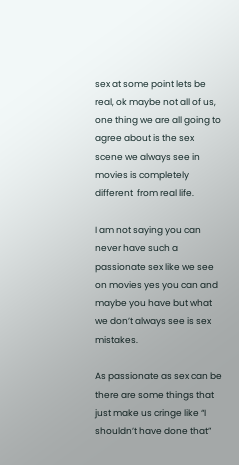sex at some point lets be real, ok maybe not all of us, one thing we are all going to agree about is the sex scene we always see in movies is completely different  from real life.

I am not saying you can never have such a passionate sex like we see on movies yes you can and maybe you have but what we don’t always see is sex mistakes.

As passionate as sex can be there are some things that just make us cringe like “I shouldn’t have done that”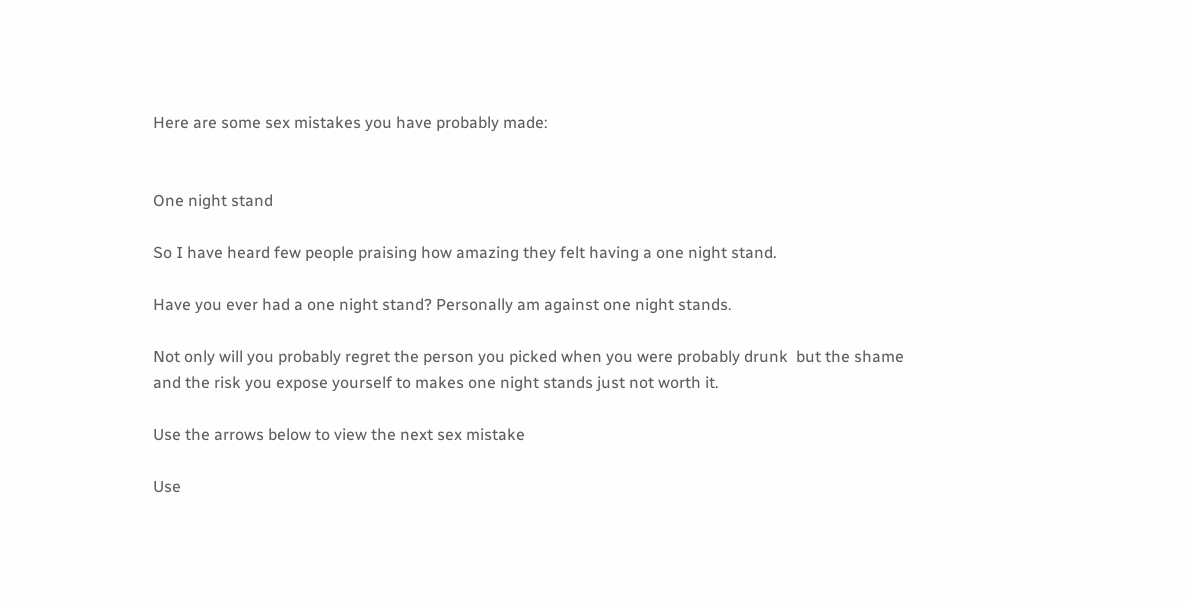Here are some sex mistakes you have probably made:


One night stand

So I have heard few people praising how amazing they felt having a one night stand.

Have you ever had a one night stand? Personally am against one night stands.

Not only will you probably regret the person you picked when you were probably drunk  but the shame and the risk you expose yourself to makes one night stands just not worth it.

Use the arrows below to view the next sex mistake

Use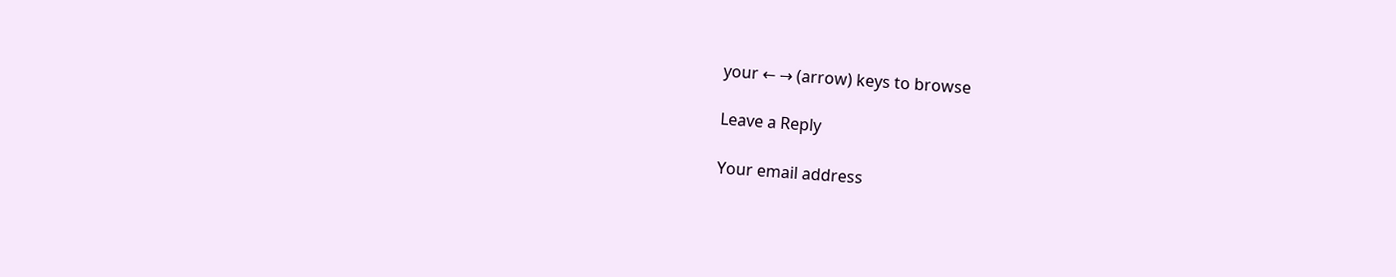your ← → (arrow) keys to browse

Leave a Reply

Your email address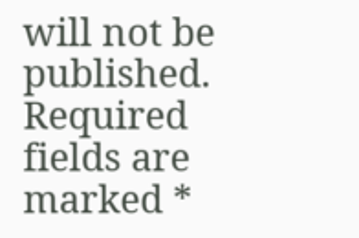will not be published. Required fields are marked *